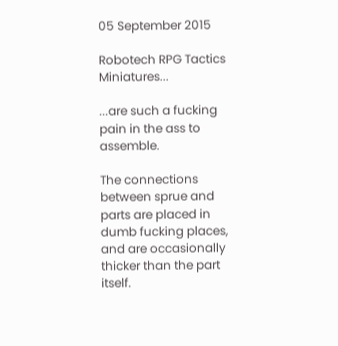05 September 2015

Robotech RPG Tactics Miniatures...

...are such a fucking pain in the ass to assemble.

The connections between sprue and parts are placed in dumb fucking places, and are occasionally thicker than the part itself.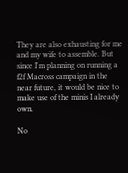They are also exhausting for me and my wife to assemble. But since I'm planning on running a f2f Macross campaign in the near future, it would be nice to make use of the minis I already own.

No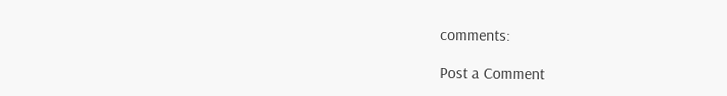comments:

Post a Comment